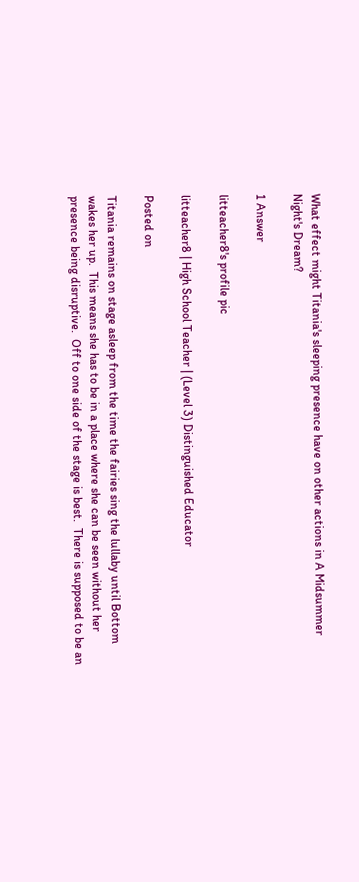What effect might Titania's sleeping presence have on other actions in A Midsummer Night's Dream?

1 Answer

litteacher8's profile pic

litteacher8 | High School Teacher | (Level 3) Distinguished Educator

Posted on

Titania remains on stage asleep from the time the fairies sing the lullaby until Bottom wakes her up.  This means she has to be in a place where she can be seen without her presence being disruptive.  Off to one side of the stage is best.  There is supposed to be an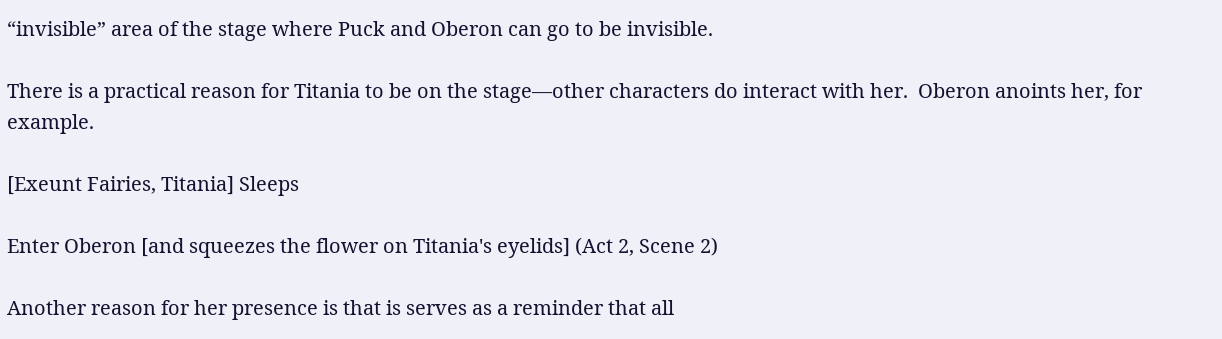“invisible” area of the stage where Puck and Oberon can go to be invisible.

There is a practical reason for Titania to be on the stage—other characters do interact with her.  Oberon anoints her, for example.

[Exeunt Fairies, Titania] Sleeps

Enter Oberon [and squeezes the flower on Titania's eyelids] (Act 2, Scene 2)

Another reason for her presence is that is serves as a reminder that all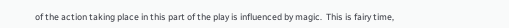of the action taking place in this part of the play is influenced by magic.  This is fairy time,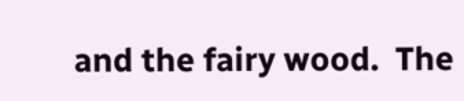and the fairy wood.  The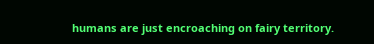humans are just encroaching on fairy territory.